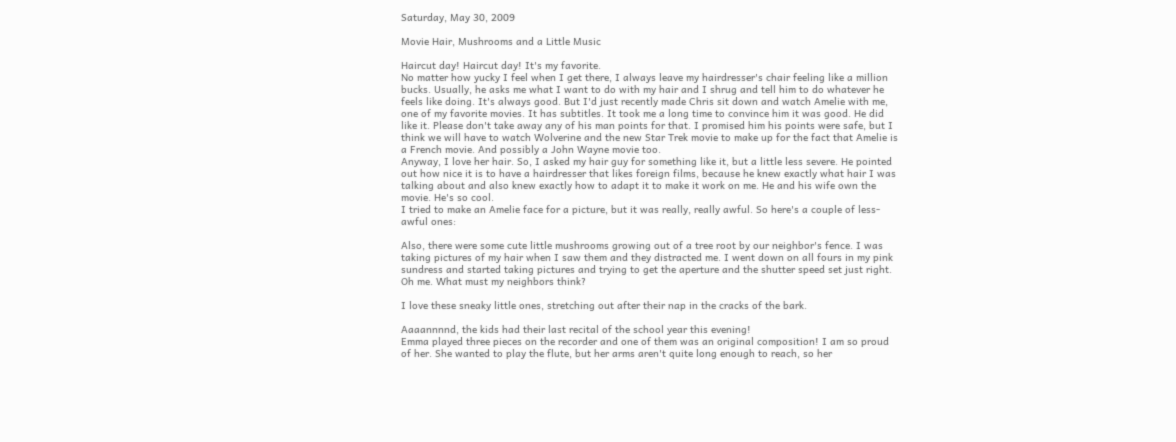Saturday, May 30, 2009

Movie Hair, Mushrooms and a Little Music

Haircut day! Haircut day! It's my favorite.
No matter how yucky I feel when I get there, I always leave my hairdresser's chair feeling like a million bucks. Usually, he asks me what I want to do with my hair and I shrug and tell him to do whatever he feels like doing. It's always good. But I'd just recently made Chris sit down and watch Amelie with me, one of my favorite movies. It has subtitles. It took me a long time to convince him it was good. He did like it. Please don't take away any of his man points for that. I promised him his points were safe, but I think we will have to watch Wolverine and the new Star Trek movie to make up for the fact that Amelie is a French movie. And possibly a John Wayne movie too.
Anyway, I love her hair. So, I asked my hair guy for something like it, but a little less severe. He pointed out how nice it is to have a hairdresser that likes foreign films, because he knew exactly what hair I was talking about and also knew exactly how to adapt it to make it work on me. He and his wife own the movie. He's so cool.
I tried to make an Amelie face for a picture, but it was really, really awful. So here's a couple of less-awful ones:

Also, there were some cute little mushrooms growing out of a tree root by our neighbor's fence. I was taking pictures of my hair when I saw them and they distracted me. I went down on all fours in my pink sundress and started taking pictures and trying to get the aperture and the shutter speed set just right. Oh me. What must my neighbors think?

I love these sneaky little ones, stretching out after their nap in the cracks of the bark.

Aaaannnnd, the kids had their last recital of the school year this evening!
Emma played three pieces on the recorder and one of them was an original composition! I am so proud of her. She wanted to play the flute, but her arms aren't quite long enough to reach, so her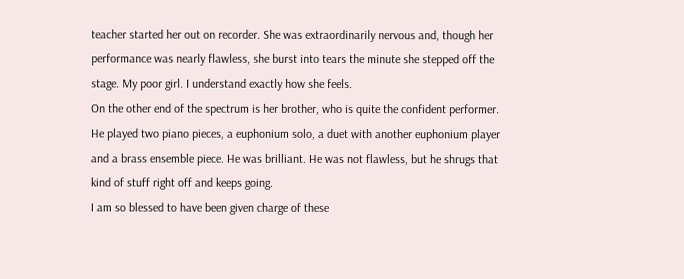teacher started her out on recorder. She was extraordinarily nervous and, though her performance was nearly flawless, she burst into tears the minute she stepped off the stage. My poor girl. I understand exactly how she feels.
On the other end of the spectrum is her brother, who is quite the confident performer. He played two piano pieces, a euphonium solo, a duet with another euphonium player and a brass ensemble piece. He was brilliant. He was not flawless, but he shrugs that kind of stuff right off and keeps going.
I am so blessed to have been given charge of these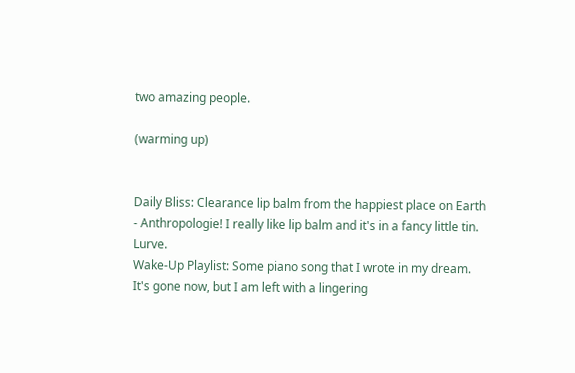two amazing people.

(warming up)


Daily Bliss: Clearance lip balm from the happiest place on Earth - Anthropologie! I really like lip balm and it's in a fancy little tin. Lurve.
Wake-Up Playlist: Some piano song that I wrote in my dream. It's gone now, but I am left with a lingering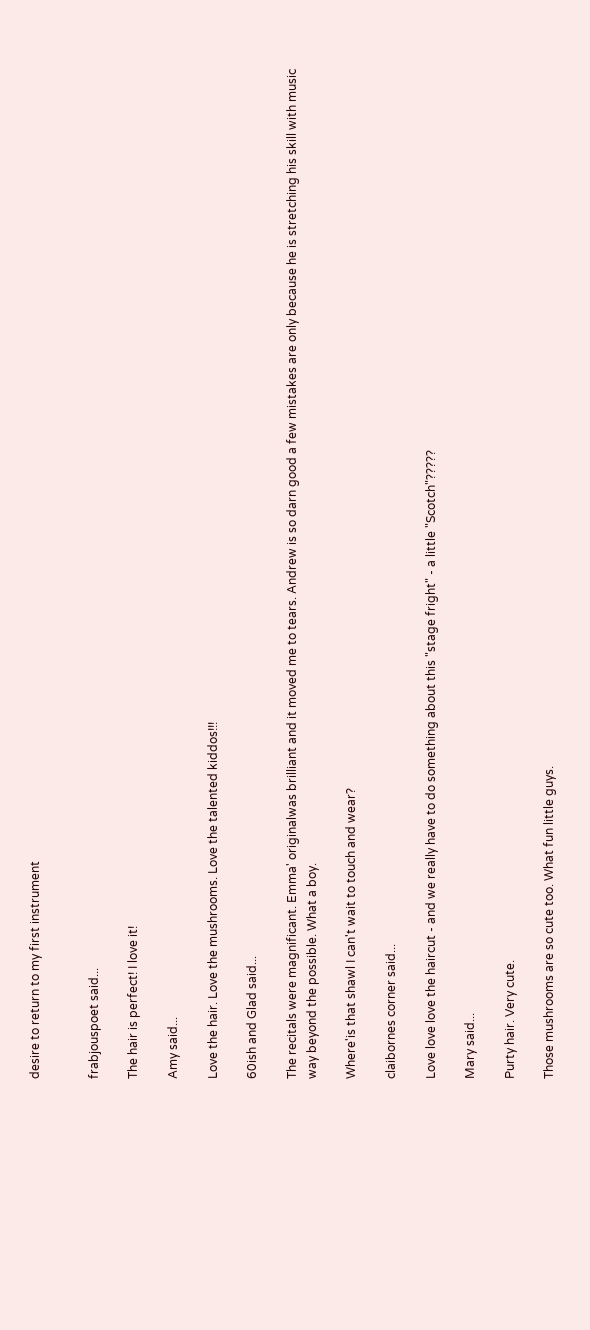desire to return to my first instrument


frabjouspoet said...

The hair is perfect! I love it!

Amy said...

Love the hair. Love the mushrooms. Love the talented kiddos!!!

60ish and Glad said...

The recitals were magnificant. Emma' originalwas brilliant and it moved me to tears. Andrew is so darn good a few mistakes are only because he is stretching his skill with music way beyond the possible. What a boy.

Where'is that shawl I can't wait to touch and wear?

claibornes corner said...

Love love love the haircut - and we really have to do something about this "stage fright" - a little "Scotch"?????

Mary said...

Purty hair. Very cute.

Those mushrooms are so cute too. What fun little guys.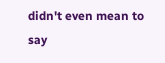didn't even mean to say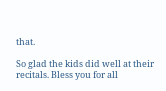that.

So glad the kids did well at their recitals. Bless you for all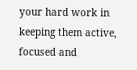your hard work in keeping them active, focused and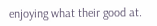enjoying what their good at.